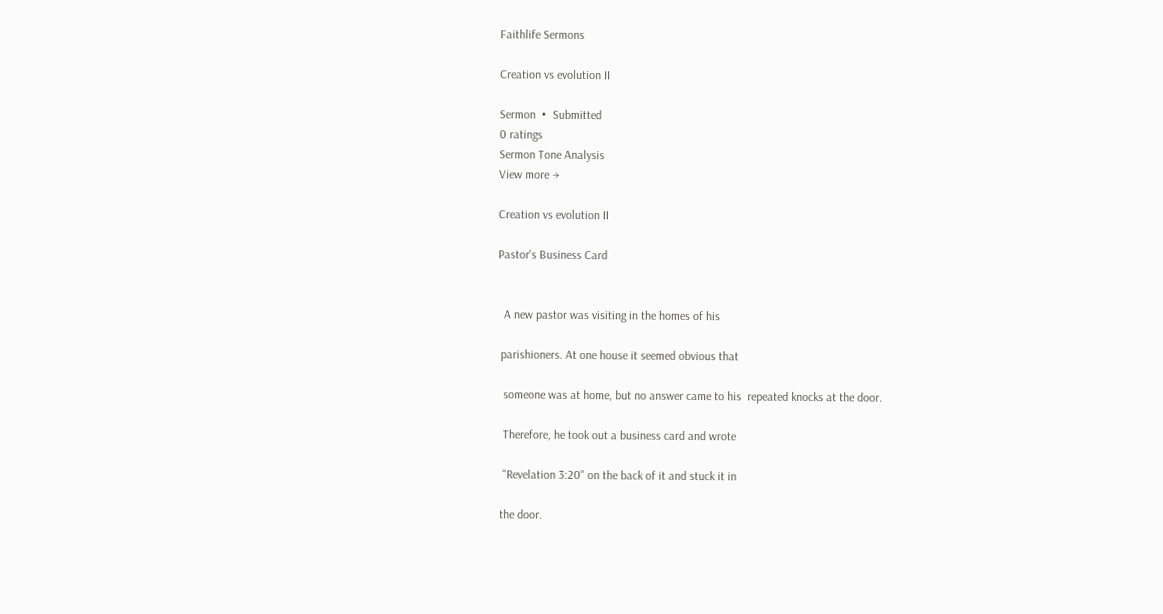Faithlife Sermons

Creation vs evolution II

Sermon  •  Submitted
0 ratings
Sermon Tone Analysis
View more →

Creation vs evolution II

Pastor's Business Card


  A new pastor was visiting in the homes of his

 parishioners. At one house it seemed obvious that

  someone was at home, but no answer came to his  repeated knocks at the door.

  Therefore, he took out a business card and wrote

  "Revelation 3:20" on the back of it and stuck it in

 the door.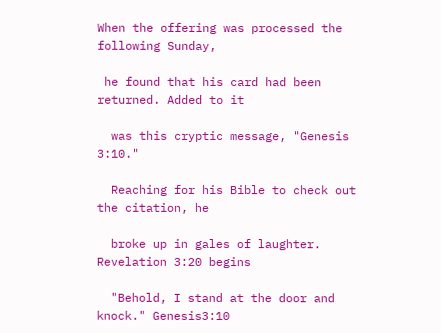When the offering was processed the following Sunday,

 he found that his card had been returned. Added to it

  was this cryptic message, "Genesis 3:10."

  Reaching for his Bible to check out the citation, he

  broke up in gales of laughter. Revelation 3:20 begins

  "Behold, I stand at the door and knock." Genesis3:10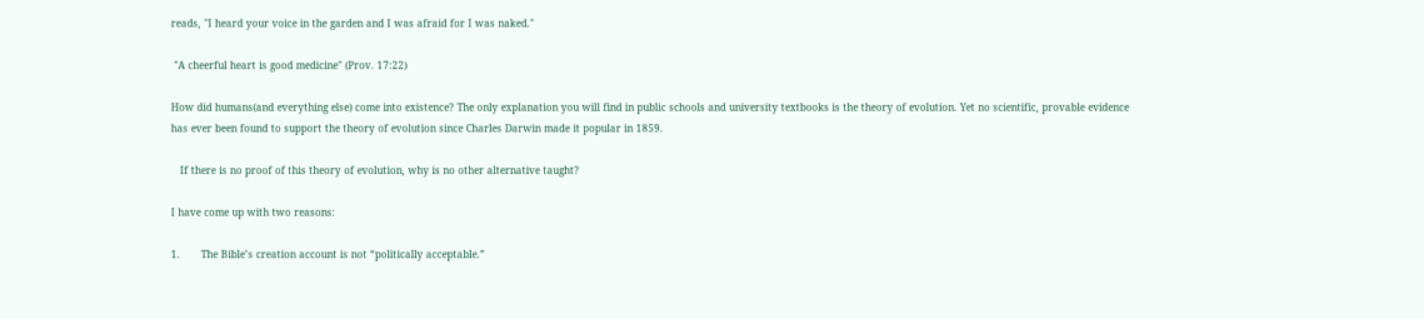reads, "I heard your voice in the garden and I was afraid for I was naked."

 "A cheerful heart is good medicine" (Prov. 17:22)

How did humans(and everything else) come into existence? The only explanation you will find in public schools and university textbooks is the theory of evolution. Yet no scientific, provable evidence has ever been found to support the theory of evolution since Charles Darwin made it popular in 1859.

   If there is no proof of this theory of evolution, why is no other alternative taught?

I have come up with two reasons:

1.       The Bible’s creation account is not “politically acceptable.”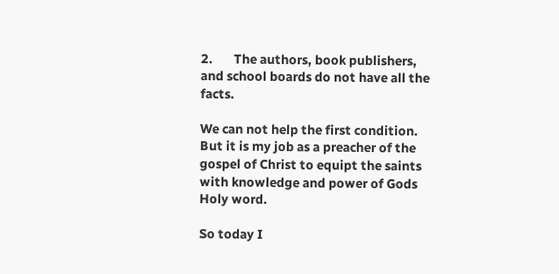2.       The authors, book publishers, and school boards do not have all the facts.

We can not help the first condition. But it is my job as a preacher of the gospel of Christ to equipt the saints with knowledge and power of Gods Holy word.

So today I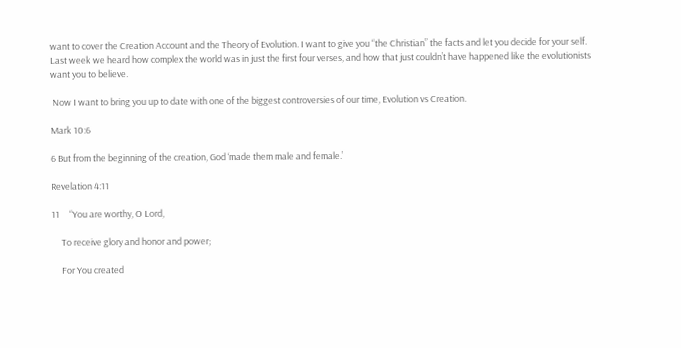want to cover the Creation Account and the Theory of Evolution. I want to give you “the Christian” the facts and let you decide for your self. Last week we heard how complex the world was in just the first four verses, and how that just couldn’t have happened like the evolutionists want you to believe.

 Now I want to bring you up to date with one of the biggest controversies of our time, Evolution vs Creation.

Mark 10:6

6 But from the beginning of the creation, God ‘made them male and female.’

Revelation 4:11

11     “You are worthy, O Lord,

     To receive glory and honor and power;

     For You created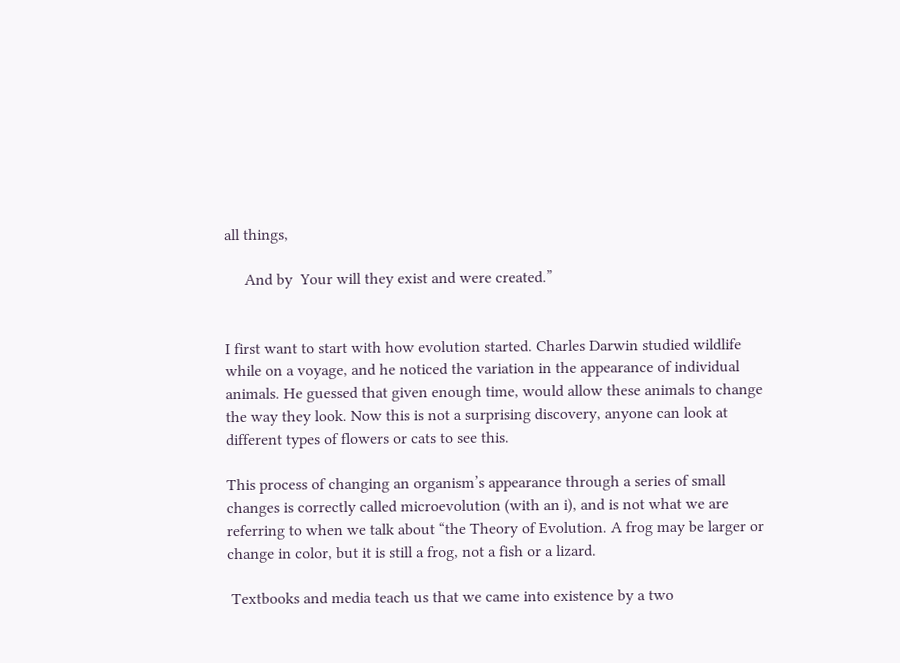all things,

     And by  Your will they exist and were created.”


I first want to start with how evolution started. Charles Darwin studied wildlife while on a voyage, and he noticed the variation in the appearance of individual animals. He guessed that given enough time, would allow these animals to change the way they look. Now this is not a surprising discovery, anyone can look at different types of flowers or cats to see this.

This process of changing an organism’s appearance through a series of small changes is correctly called microevolution (with an i), and is not what we are referring to when we talk about “the Theory of Evolution. A frog may be larger or change in color, but it is still a frog, not a fish or a lizard.

 Textbooks and media teach us that we came into existence by a two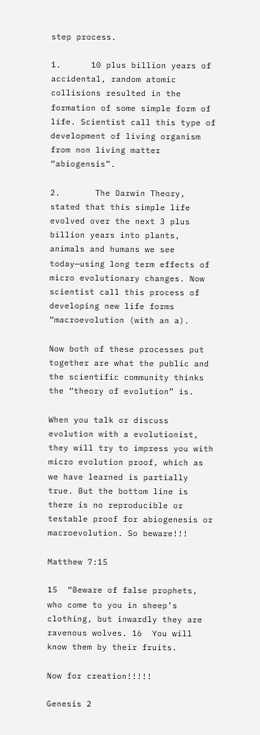step process.

1.      10 plus billion years of accidental, random atomic collisions resulted in the formation of some simple form of life. Scientist call this type of development of living organism from non living matter “abiogensis”.

2.       The Darwin Theory, stated that this simple life evolved over the next 3 plus billion years into plants, animals and humans we see today—using long term effects of micro evolutionary changes. Now scientist call this process of developing new life forms “macroevolution (with an a).

Now both of these processes put together are what the public and the scientific community thinks the “theory of evolution” is.

When you talk or discuss evolution with a evolutionist, they will try to impress you with micro evolution proof, which as we have learned is partially true. But the bottom line is there is no reproducible or testable proof for abiogenesis or macroevolution. So beware!!!

Matthew 7:15

15  “Beware of false prophets,  who come to you in sheep’s clothing, but inwardly they are ravenous wolves. 16  You will know them by their fruits.

Now for creation!!!!!

Genesis 2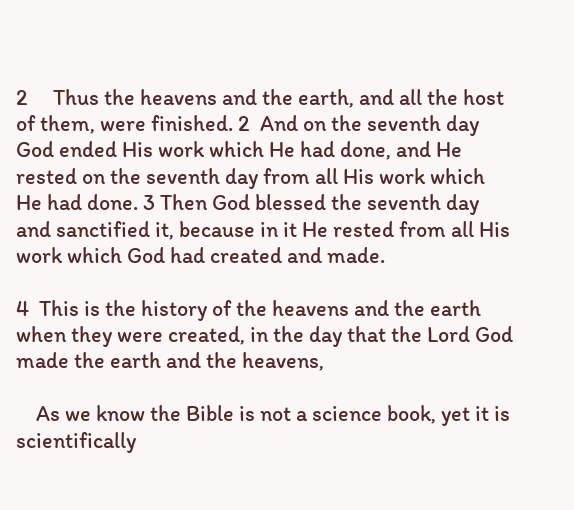2     Thus the heavens and the earth, and all the host of them, were finished. 2  And on the seventh day God ended His work which He had done, and He rested on the seventh day from all His work which He had done. 3 Then God blessed the seventh day and sanctified it, because in it He rested from all His work which God had created and made.

4  This is the history of the heavens and the earth when they were created, in the day that the Lord God made the earth and the heavens,

    As we know the Bible is not a science book, yet it is scientifically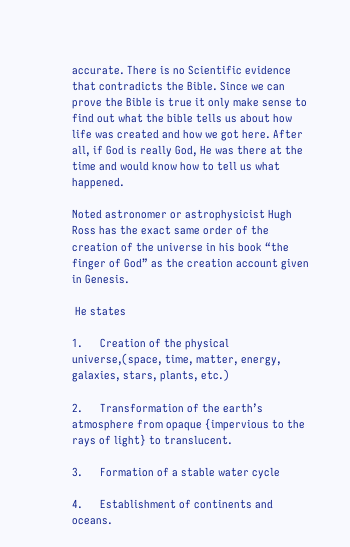accurate. There is no Scientific evidence that contradicts the Bible. Since we can prove the Bible is true it only make sense to find out what the bible tells us about how life was created and how we got here. After all, if God is really God, He was there at the time and would know how to tell us what happened.

Noted astronomer or astrophysicist Hugh Ross has the exact same order of the creation of the universe in his book “the finger of God” as the creation account given in Genesis.

 He states

1.      Creation of the physical universe,(space, time, matter, energy, galaxies, stars, plants, etc.)

2.      Transformation of the earth’s atmosphere from opaque {impervious to the rays of light} to translucent.

3.      Formation of a stable water cycle

4.      Establishment of continents and oceans.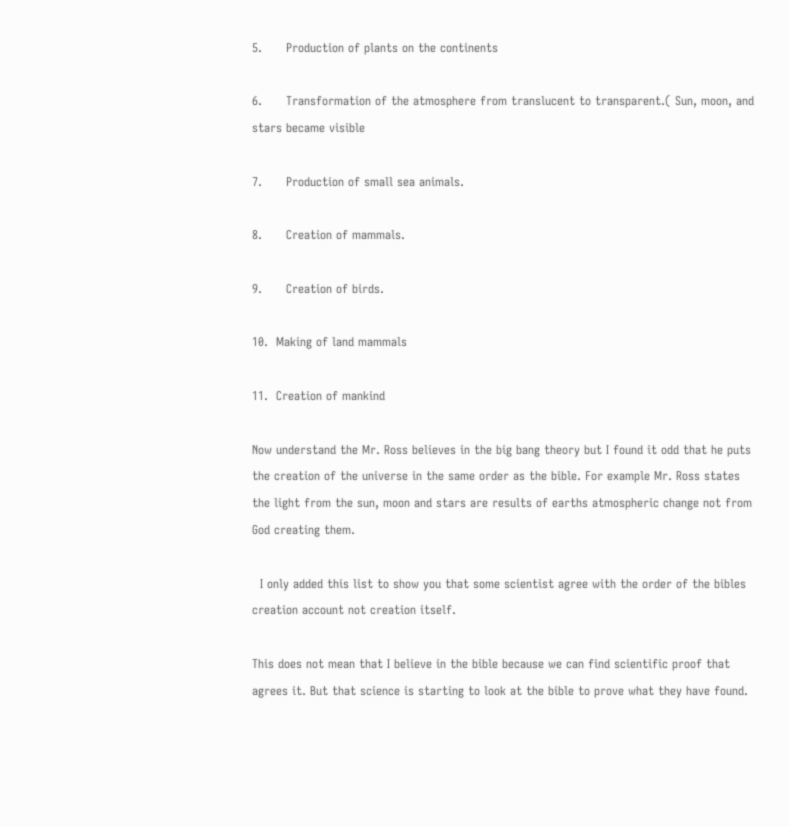5.      Production of plants on the continents

6.      Transformation of the atmosphere from translucent to transparent.( Sun, moon, and stars became visible

7.      Production of small sea animals.

8.      Creation of mammals.

9.      Creation of birds.

10.  Making of land mammals

11.  Creation of mankind

Now understand the Mr. Ross believes in the big bang theory but I found it odd that he puts the creation of the universe in the same order as the bible. For example Mr. Ross states the light from the sun, moon and stars are results of earths atmospheric change not from God creating them.

  I only added this list to show you that some scientist agree with the order of the bibles creation account not creation itself.

This does not mean that I believe in the bible because we can find scientific proof that agrees it. But that science is starting to look at the bible to prove what they have found.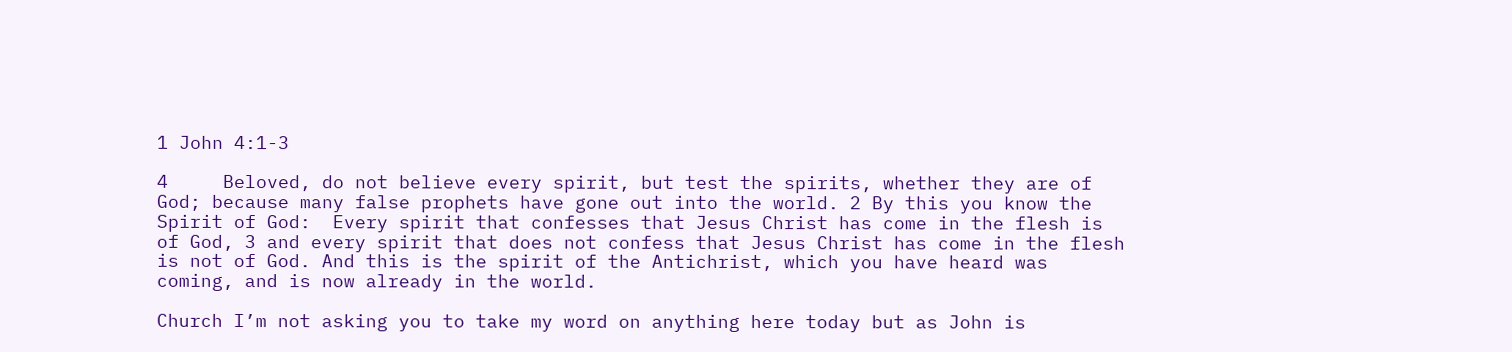1 John 4:1-3

4     Beloved, do not believe every spirit, but test the spirits, whether they are of God; because many false prophets have gone out into the world. 2 By this you know the Spirit of God:  Every spirit that confesses that Jesus Christ has come in the flesh is of God, 3 and every spirit that does not confess that Jesus Christ has come in the flesh is not of God. And this is the spirit of the Antichrist, which you have heard was coming, and is now already in the world.

Church I’m not asking you to take my word on anything here today but as John is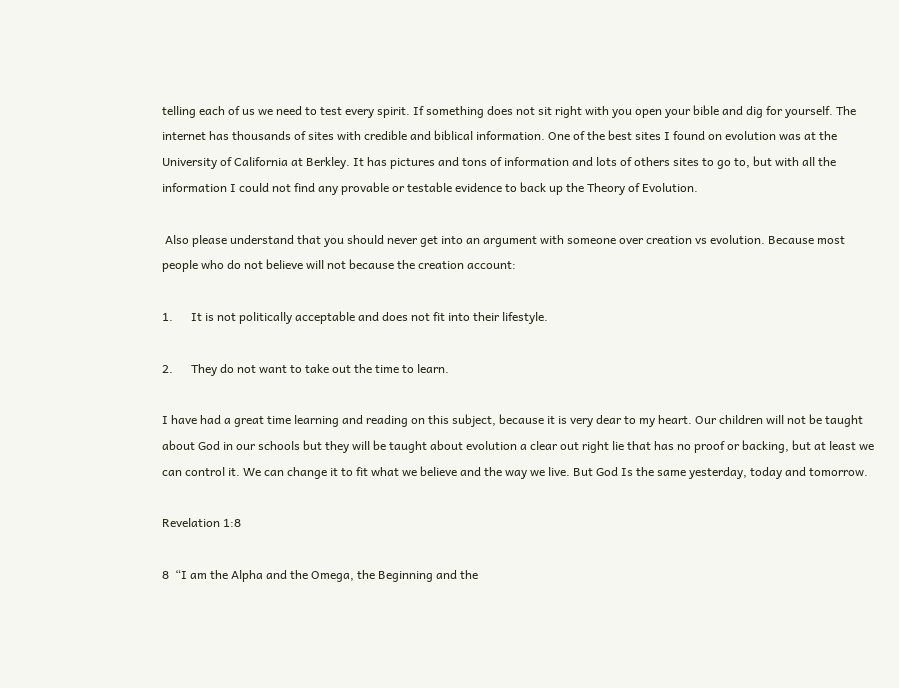telling each of us we need to test every spirit. If something does not sit right with you open your bible and dig for yourself. The internet has thousands of sites with credible and biblical information. One of the best sites I found on evolution was at the University of California at Berkley. It has pictures and tons of information and lots of others sites to go to, but with all the information I could not find any provable or testable evidence to back up the Theory of Evolution.

 Also please understand that you should never get into an argument with someone over creation vs evolution. Because most people who do not believe will not because the creation account:

1.      It is not politically acceptable and does not fit into their lifestyle.

2.      They do not want to take out the time to learn.

I have had a great time learning and reading on this subject, because it is very dear to my heart. Our children will not be taught about God in our schools but they will be taught about evolution a clear out right lie that has no proof or backing, but at least we can control it. We can change it to fit what we believe and the way we live. But God Is the same yesterday, today and tomorrow.

Revelation 1:8

8  “I am the Alpha and the Omega, the Beginning and the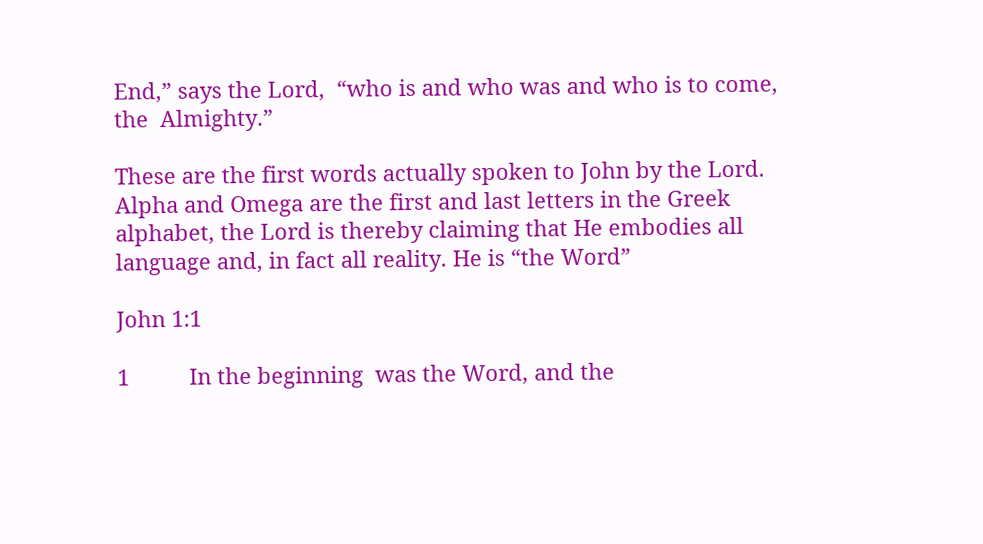End,” says the Lord,  “who is and who was and who is to come, the  Almighty.”

These are the first words actually spoken to John by the Lord. Alpha and Omega are the first and last letters in the Greek alphabet, the Lord is thereby claiming that He embodies all language and, in fact all reality. He is “the Word”

John 1:1

1          In the beginning  was the Word, and the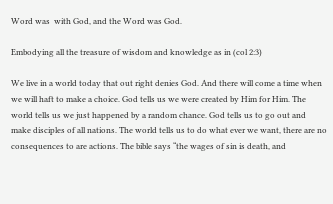Word was  with God, and the Word was God.

Embodying all the treasure of wisdom and knowledge as in (col 2:3)

We live in a world today that out right denies God. And there will come a time when we will haft to make a choice. God tells us we were created by Him for Him. The world tells us we just happened by a random chance. God tells us to go out and make disciples of all nations. The world tells us to do what ever we want, there are no consequences to are actions. The bible says “the wages of sin is death, and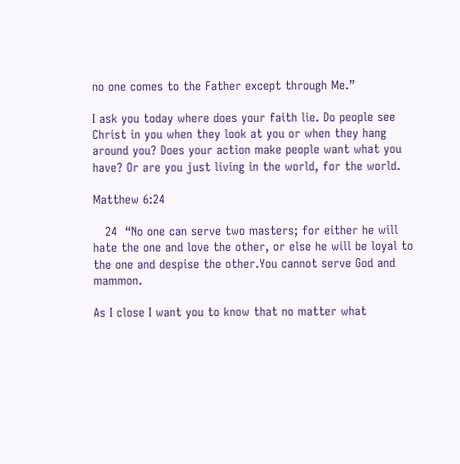no one comes to the Father except through Me.”

I ask you today where does your faith lie. Do people see Christ in you when they look at you or when they hang around you? Does your action make people want what you have? Or are you just living in the world, for the world.

Matthew 6:24

   24  “No one can serve two masters; for either he will hate the one and love the other, or else he will be loyal to the one and despise the other.You cannot serve God and mammon.

As I close I want you to know that no matter what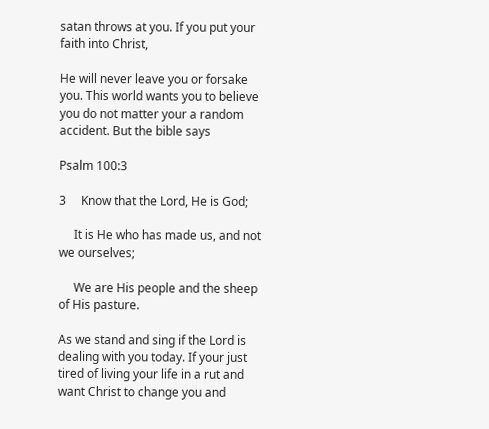satan throws at you. If you put your faith into Christ,

He will never leave you or forsake you. This world wants you to believe you do not matter your a random accident. But the bible says

Psalm 100:3

3     Know that the Lord, He is God;

     It is He who has made us, and not we ourselves;

     We are His people and the sheep of His pasture.

As we stand and sing if the Lord is dealing with you today. If your just tired of living your life in a rut and want Christ to change you and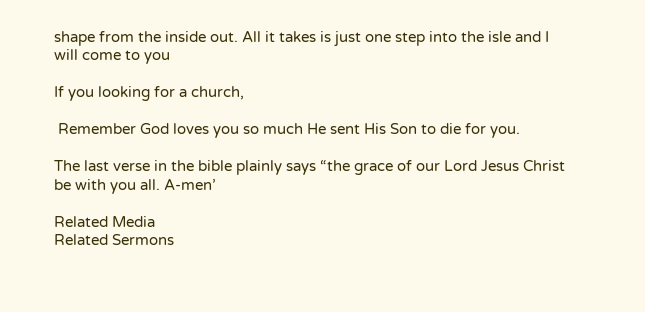shape from the inside out. All it takes is just one step into the isle and I will come to you

If you looking for a church,

 Remember God loves you so much He sent His Son to die for you.

The last verse in the bible plainly says “the grace of our Lord Jesus Christ be with you all. A-men’

Related Media
Related Sermons